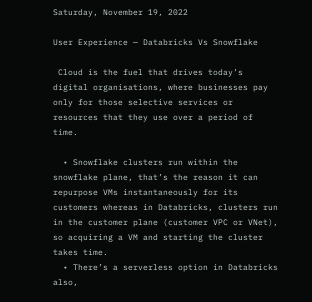Saturday, November 19, 2022

User Experience — Databricks Vs Snowflake

 Cloud is the fuel that drives today’s digital organisations, where businesses pay only for those selective services or resources that they use over a period of time.

  • Snowflake clusters run within the snowflake plane, that’s the reason it can repurpose VMs instantaneously for its customers whereas in Databricks, clusters run in the customer plane (customer VPC or VNet), so acquiring a VM and starting the cluster takes time.
  • There’s a serverless option in Databricks also,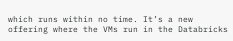which runs within no time. It’s a new offering where the VMs run in the Databricks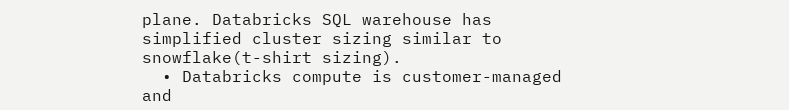plane. Databricks SQL warehouse has simplified cluster sizing similar to snowflake(t-shirt sizing).
  • Databricks compute is customer-managed and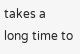takes a long time to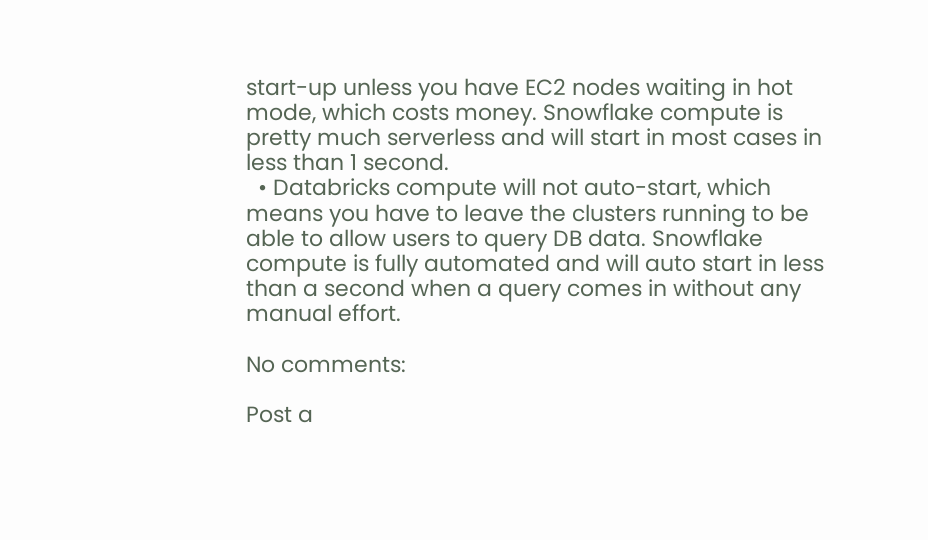start-up unless you have EC2 nodes waiting in hot mode, which costs money. Snowflake compute is pretty much serverless and will start in most cases in less than 1 second.
  • Databricks compute will not auto-start, which means you have to leave the clusters running to be able to allow users to query DB data. Snowflake compute is fully automated and will auto start in less than a second when a query comes in without any manual effort.

No comments:

Post a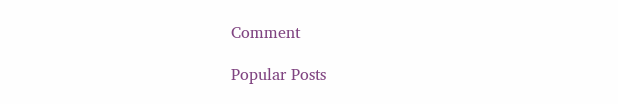Comment

Popular Posts